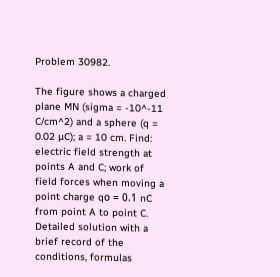Problem 30982.

The figure shows a charged plane MN (sigma = -10^-11 C/cm^2) and a sphere (q = 0.02 µC); a = 10 cm. Find: electric field strength at points A and C; work of field forces when moving a point charge qо = 0.1 nC from point A to point C.
Detailed solution with a brief record of the conditions, formulas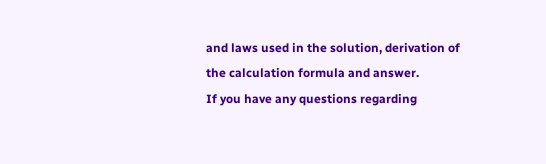and laws used in the solution, derivation of the calculation formula and answer.
If you have any questions regarding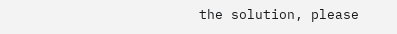the solution, please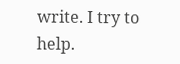write. I try to help.